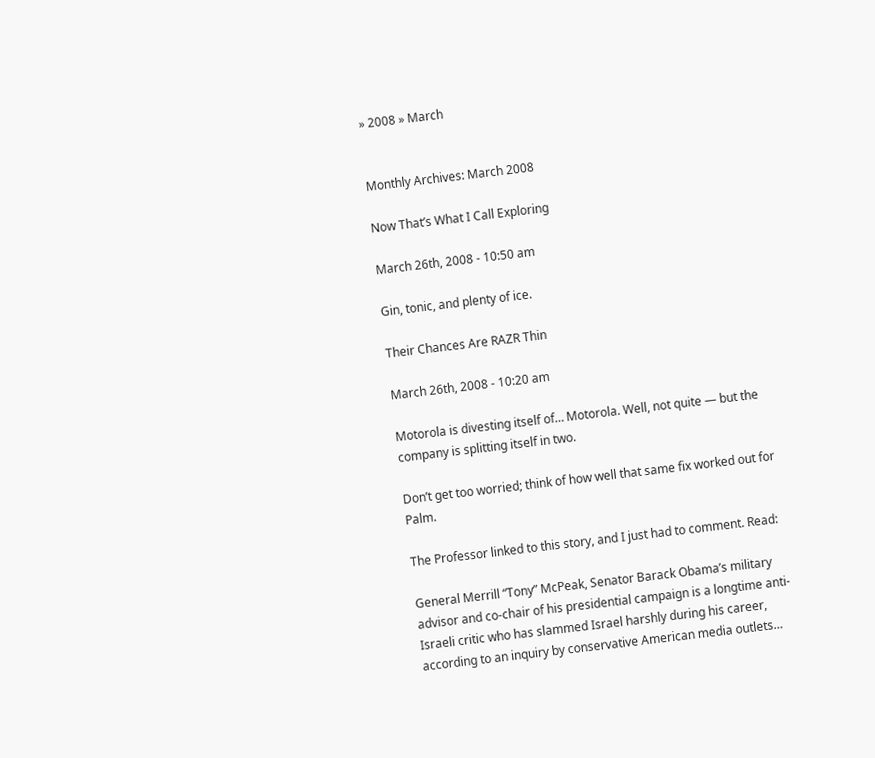» 2008 » March


Monthly Archives: March 2008

Now That’s What I Call Exploring

March 26th, 2008 - 10:50 am

Gin, tonic, and plenty of ice.

Their Chances Are RAZR Thin

March 26th, 2008 - 10:20 am

Motorola is divesting itself of… Motorola. Well, not quite — but the company is splitting itself in two.

Don’t get too worried; think of how well that same fix worked out for Palm.

The Professor linked to this story, and I just had to comment. Read:

General Merrill “Tony” McPeak, Senator Barack Obama’s military advisor and co-chair of his presidential campaign is a longtime anti-Israeli critic who has slammed Israel harshly during his career, according to an inquiry by conservative American media outlets…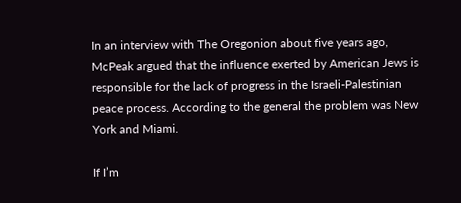In an interview with The Oregonion about five years ago, McPeak argued that the influence exerted by American Jews is responsible for the lack of progress in the Israeli-Palestinian peace process. According to the general the problem was New York and Miami.

If I’m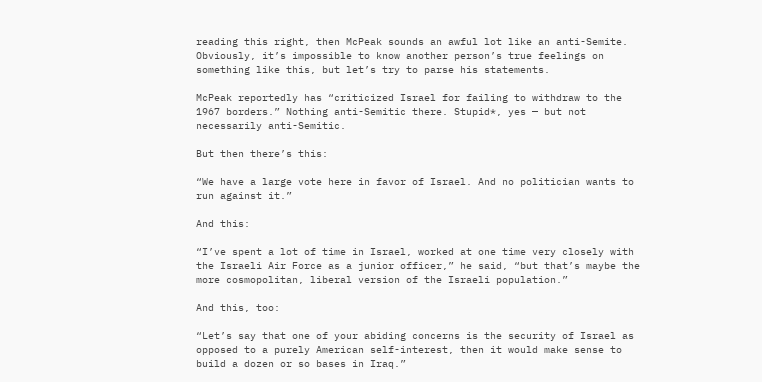reading this right, then McPeak sounds an awful lot like an anti-Semite. Obviously, it’s impossible to know another person’s true feelings on something like this, but let’s try to parse his statements.

McPeak reportedly has “criticized Israel for failing to withdraw to the 1967 borders.” Nothing anti-Semitic there. Stupid*, yes — but not necessarily anti-Semitic.

But then there’s this:

“We have a large vote here in favor of Israel. And no politician wants to run against it.”

And this:

“I’ve spent a lot of time in Israel, worked at one time very closely with the Israeli Air Force as a junior officer,” he said, “but that’s maybe the more cosmopolitan, liberal version of the Israeli population.”

And this, too:

“Let’s say that one of your abiding concerns is the security of Israel as opposed to a purely American self-interest, then it would make sense to build a dozen or so bases in Iraq.”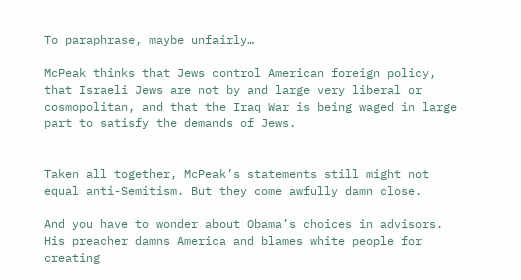To paraphrase, maybe unfairly…

McPeak thinks that Jews control American foreign policy, that Israeli Jews are not by and large very liberal or cosmopolitan, and that the Iraq War is being waged in large part to satisfy the demands of Jews.


Taken all together, McPeak’s statements still might not equal anti-Semitism. But they come awfully damn close.

And you have to wonder about Obama’s choices in advisors. His preacher damns America and blames white people for creating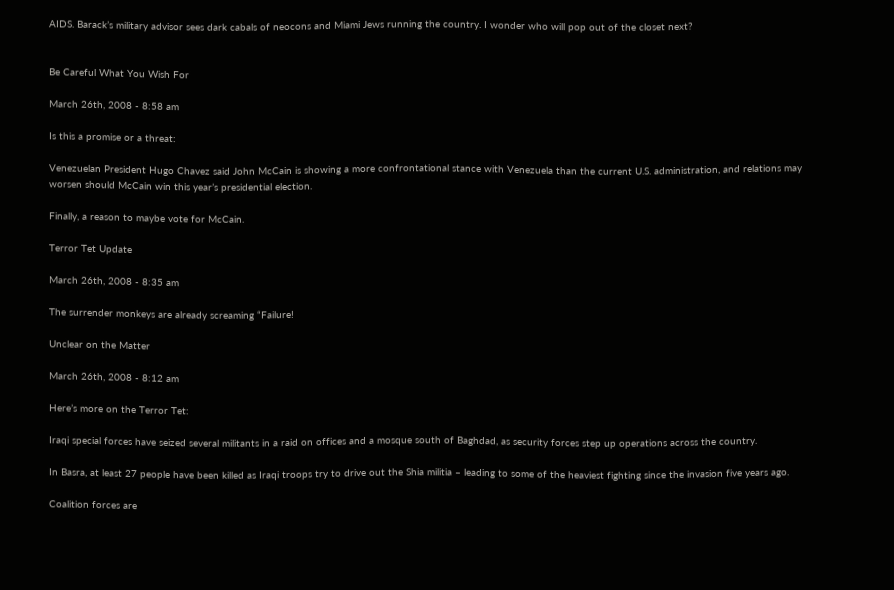AIDS. Barack’s military advisor sees dark cabals of neocons and Miami Jews running the country. I wonder who will pop out of the closet next?


Be Careful What You Wish For

March 26th, 2008 - 8:58 am

Is this a promise or a threat:

Venezuelan President Hugo Chavez said John McCain is showing a more confrontational stance with Venezuela than the current U.S. administration, and relations may worsen should McCain win this year’s presidential election.

Finally, a reason to maybe vote for McCain.

Terror Tet Update

March 26th, 2008 - 8:35 am

The surrender monkeys are already screaming “Failure!

Unclear on the Matter

March 26th, 2008 - 8:12 am

Here’s more on the Terror Tet:

Iraqi special forces have seized several militants in a raid on offices and a mosque south of Baghdad, as security forces step up operations across the country.

In Basra, at least 27 people have been killed as Iraqi troops try to drive out the Shia militia – leading to some of the heaviest fighting since the invasion five years ago.

Coalition forces are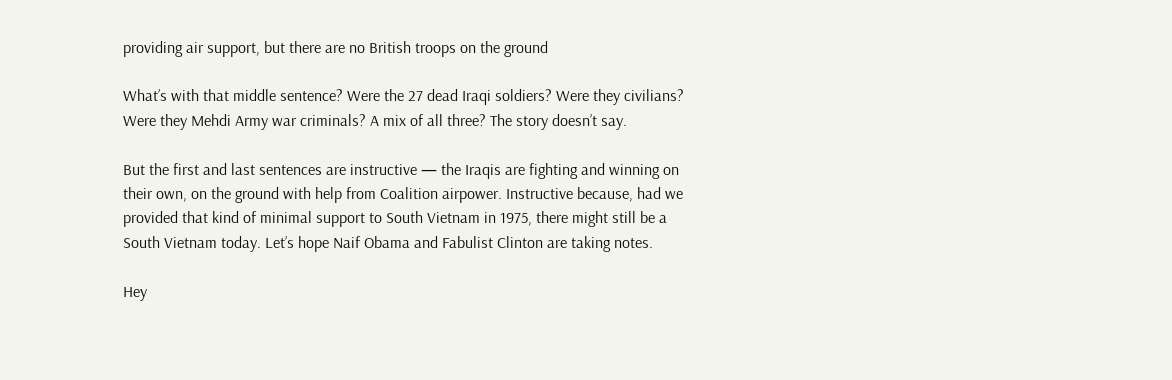providing air support, but there are no British troops on the ground

What’s with that middle sentence? Were the 27 dead Iraqi soldiers? Were they civilians? Were they Mehdi Army war criminals? A mix of all three? The story doesn’t say.

But the first and last sentences are instructive — the Iraqis are fighting and winning on their own, on the ground with help from Coalition airpower. Instructive because, had we provided that kind of minimal support to South Vietnam in 1975, there might still be a South Vietnam today. Let’s hope Naif Obama and Fabulist Clinton are taking notes.

Hey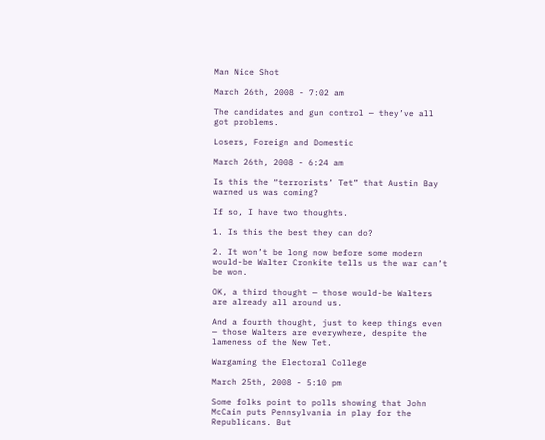Man Nice Shot

March 26th, 2008 - 7:02 am

The candidates and gun control — they’ve all got problems.

Losers, Foreign and Domestic

March 26th, 2008 - 6:24 am

Is this the “terrorists’ Tet” that Austin Bay warned us was coming?

If so, I have two thoughts.

1. Is this the best they can do?

2. It won’t be long now before some modern would-be Walter Cronkite tells us the war can’t be won.

OK, a third thought — those would-be Walters are already all around us.

And a fourth thought, just to keep things even — those Walters are everywhere, despite the lameness of the New Tet.

Wargaming the Electoral College

March 25th, 2008 - 5:10 pm

Some folks point to polls showing that John McCain puts Pennsylvania in play for the Republicans. But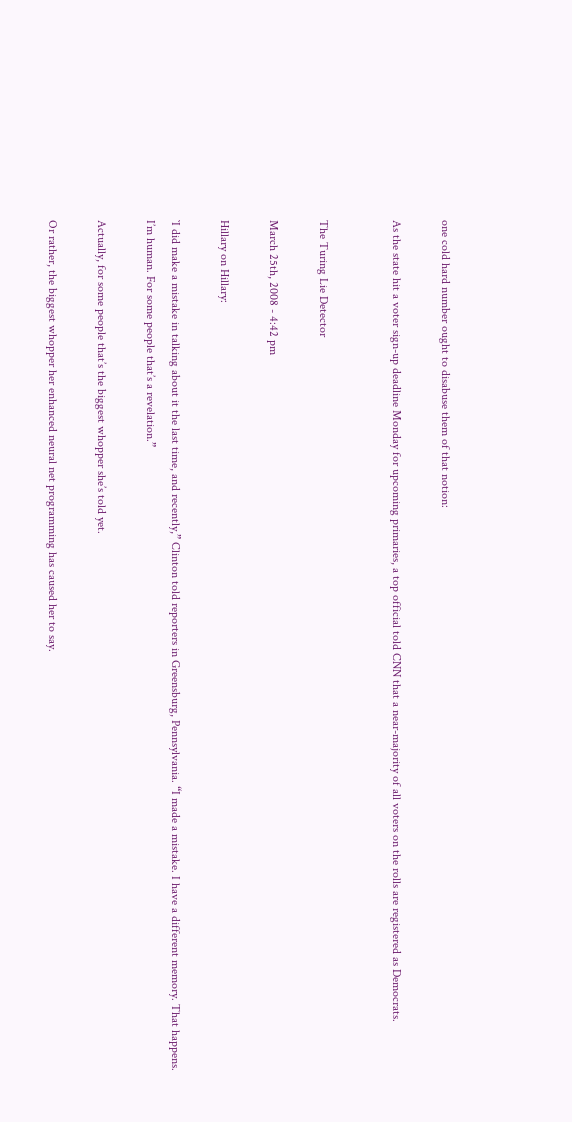one cold hard number ought to disabuse them of that notion:

As the state hit a voter sign-up deadline Monday for upcoming primaries, a top official told CNN that a near-majority of all voters on the rolls are registered as Democrats.


The Turing Lie Detector

March 25th, 2008 - 4:42 pm

Hillary on Hillary:

`I did make a mistake in talking about it the last time, and recently,” Clinton told reporters in Greensburg, Pennsylvania. “I made a mistake. I have a different memory. That happens. I’m human. For some people that’s a revelation.”

Actually, for some people that’s the biggest whopper she’s told yet.

Or rather, the biggest whopper her enhanced neural net programming has caused her to say.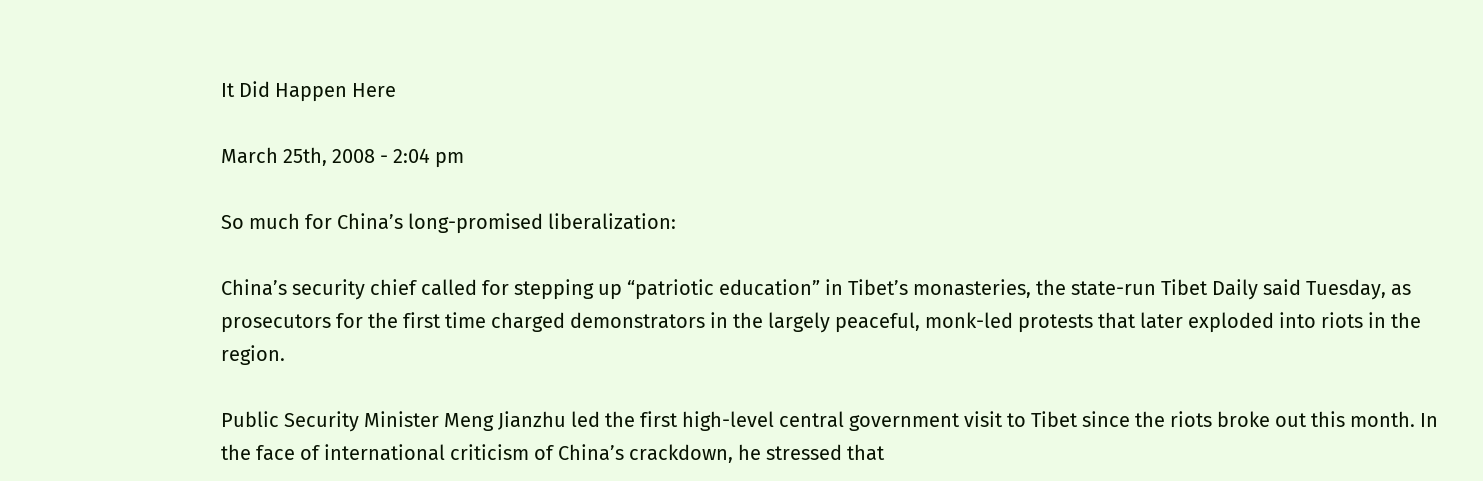It Did Happen Here

March 25th, 2008 - 2:04 pm

So much for China’s long-promised liberalization:

China’s security chief called for stepping up “patriotic education” in Tibet’s monasteries, the state-run Tibet Daily said Tuesday, as prosecutors for the first time charged demonstrators in the largely peaceful, monk-led protests that later exploded into riots in the region.

Public Security Minister Meng Jianzhu led the first high-level central government visit to Tibet since the riots broke out this month. In the face of international criticism of China’s crackdown, he stressed that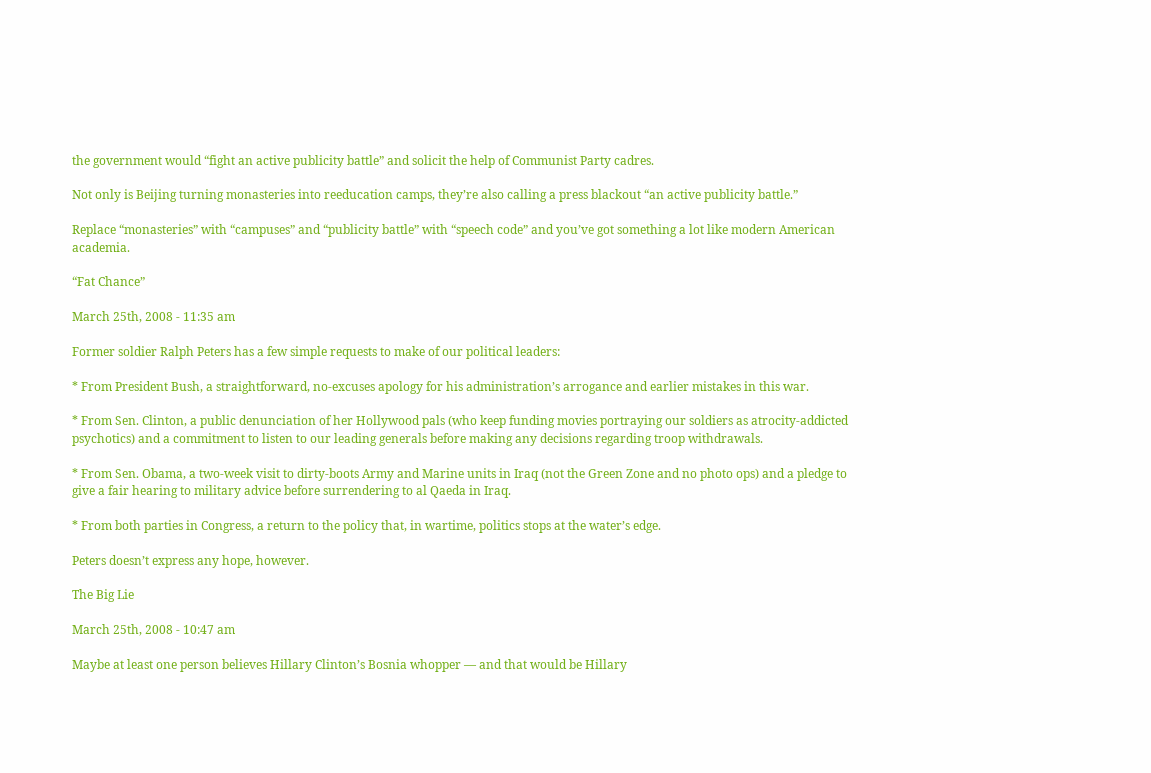the government would “fight an active publicity battle” and solicit the help of Communist Party cadres.

Not only is Beijing turning monasteries into reeducation camps, they’re also calling a press blackout “an active publicity battle.”

Replace “monasteries” with “campuses” and “publicity battle” with “speech code” and you’ve got something a lot like modern American academia.

“Fat Chance”

March 25th, 2008 - 11:35 am

Former soldier Ralph Peters has a few simple requests to make of our political leaders:

* From President Bush, a straightforward, no-excuses apology for his administration’s arrogance and earlier mistakes in this war.

* From Sen. Clinton, a public denunciation of her Hollywood pals (who keep funding movies portraying our soldiers as atrocity-addicted psychotics) and a commitment to listen to our leading generals before making any decisions regarding troop withdrawals.

* From Sen. Obama, a two-week visit to dirty-boots Army and Marine units in Iraq (not the Green Zone and no photo ops) and a pledge to give a fair hearing to military advice before surrendering to al Qaeda in Iraq.

* From both parties in Congress, a return to the policy that, in wartime, politics stops at the water’s edge.

Peters doesn’t express any hope, however.

The Big Lie

March 25th, 2008 - 10:47 am

Maybe at least one person believes Hillary Clinton’s Bosnia whopper — and that would be Hillary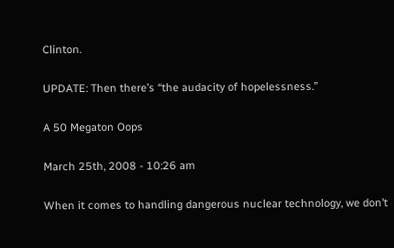Clinton.

UPDATE: Then there’s “the audacity of hopelessness.”

A 50 Megaton Oops

March 25th, 2008 - 10:26 am

When it comes to handling dangerous nuclear technology, we don’t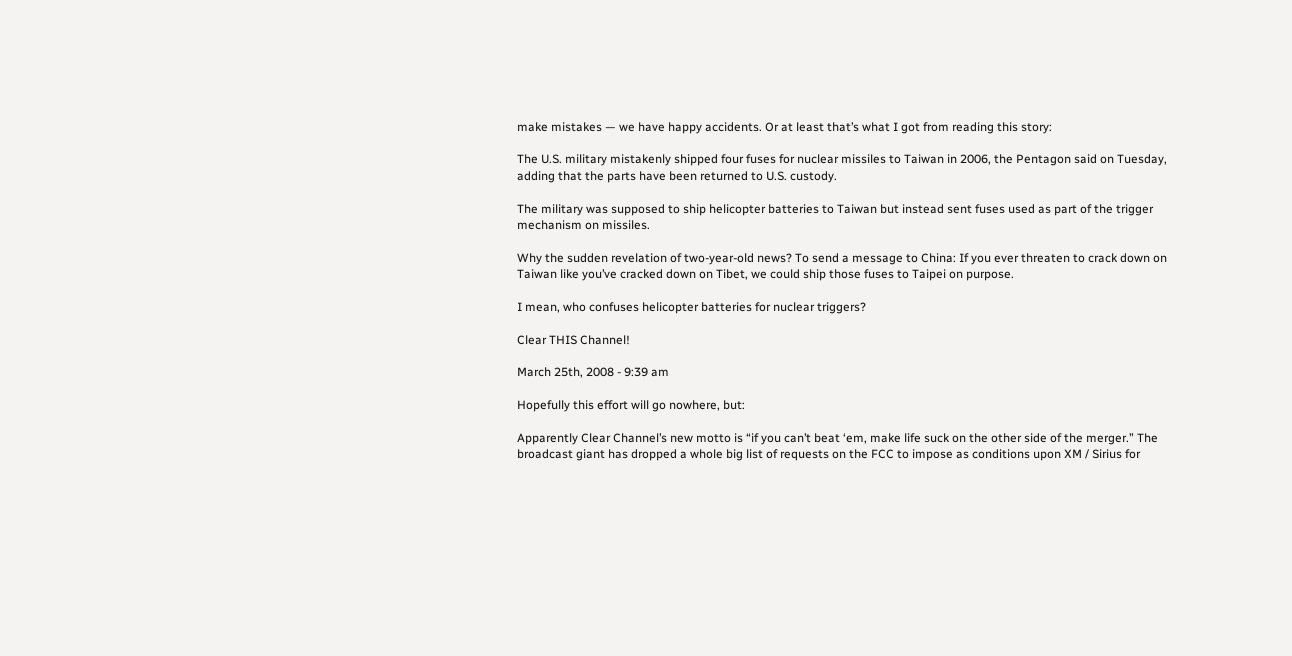make mistakes — we have happy accidents. Or at least that’s what I got from reading this story:

The U.S. military mistakenly shipped four fuses for nuclear missiles to Taiwan in 2006, the Pentagon said on Tuesday, adding that the parts have been returned to U.S. custody.

The military was supposed to ship helicopter batteries to Taiwan but instead sent fuses used as part of the trigger mechanism on missiles.

Why the sudden revelation of two-year-old news? To send a message to China: If you ever threaten to crack down on Taiwan like you’ve cracked down on Tibet, we could ship those fuses to Taipei on purpose.

I mean, who confuses helicopter batteries for nuclear triggers?

Clear THIS Channel!

March 25th, 2008 - 9:39 am

Hopefully this effort will go nowhere, but:

Apparently Clear Channel’s new motto is “if you can’t beat ‘em, make life suck on the other side of the merger.” The broadcast giant has dropped a whole big list of requests on the FCC to impose as conditions upon XM / Sirius for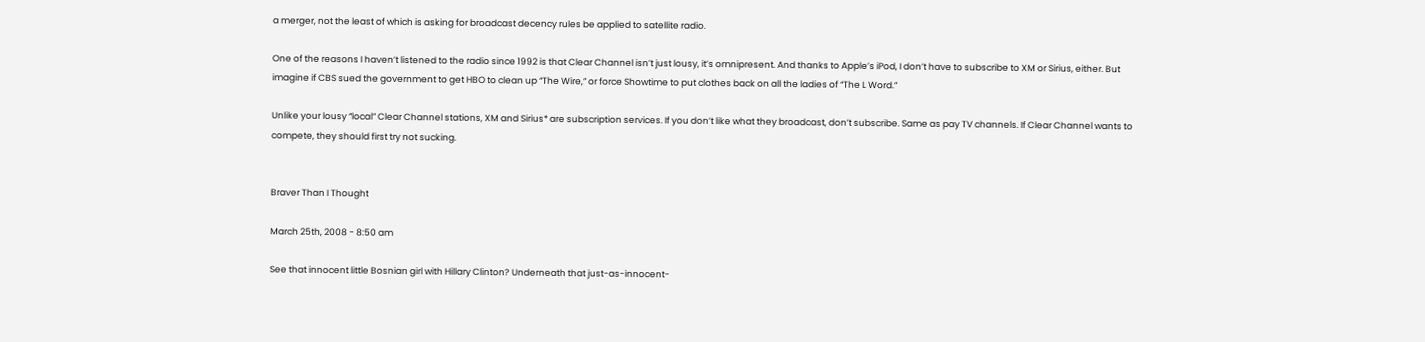a merger, not the least of which is asking for broadcast decency rules be applied to satellite radio.

One of the reasons I haven’t listened to the radio since 1992 is that Clear Channel isn’t just lousy, it’s omnipresent. And thanks to Apple’s iPod, I don’t have to subscribe to XM or Sirius, either. But imagine if CBS sued the government to get HBO to clean up “The Wire,” or force Showtime to put clothes back on all the ladies of “The L Word.”

Unlike your lousy “local” Clear Channel stations, XM and Sirius* are subscription services. If you don’t like what they broadcast, don’t subscribe. Same as pay TV channels. If Clear Channel wants to compete, they should first try not sucking.


Braver Than I Thought

March 25th, 2008 - 8:50 am

See that innocent little Bosnian girl with Hillary Clinton? Underneath that just-as-innocent-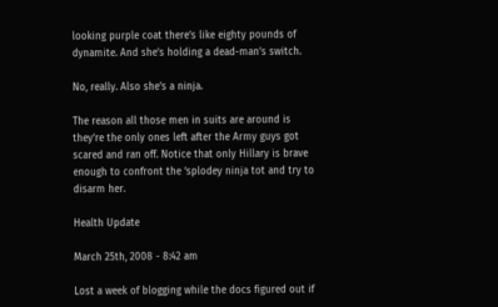looking purple coat there’s like eighty pounds of dynamite. And she’s holding a dead-man’s switch.

No, really. Also she’s a ninja.

The reason all those men in suits are around is they’re the only ones left after the Army guys got scared and ran off. Notice that only Hillary is brave enough to confront the ‘splodey ninja tot and try to disarm her.

Health Update

March 25th, 2008 - 8:42 am

Lost a week of blogging while the docs figured out if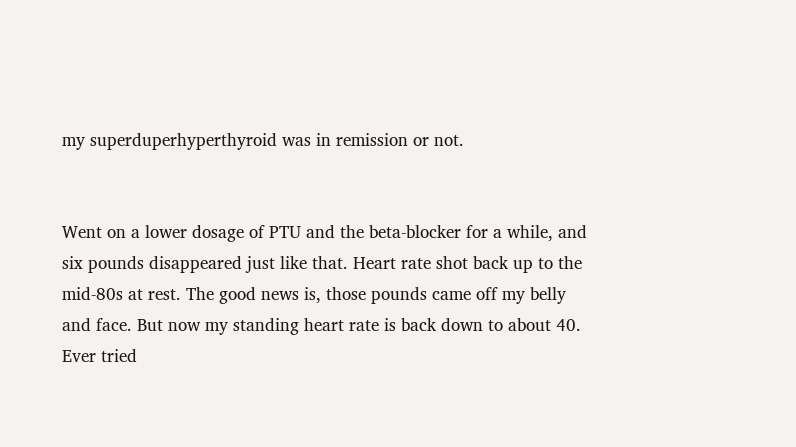my superduperhyperthyroid was in remission or not.


Went on a lower dosage of PTU and the beta-blocker for a while, and six pounds disappeared just like that. Heart rate shot back up to the mid-80s at rest. The good news is, those pounds came off my belly and face. But now my standing heart rate is back down to about 40. Ever tried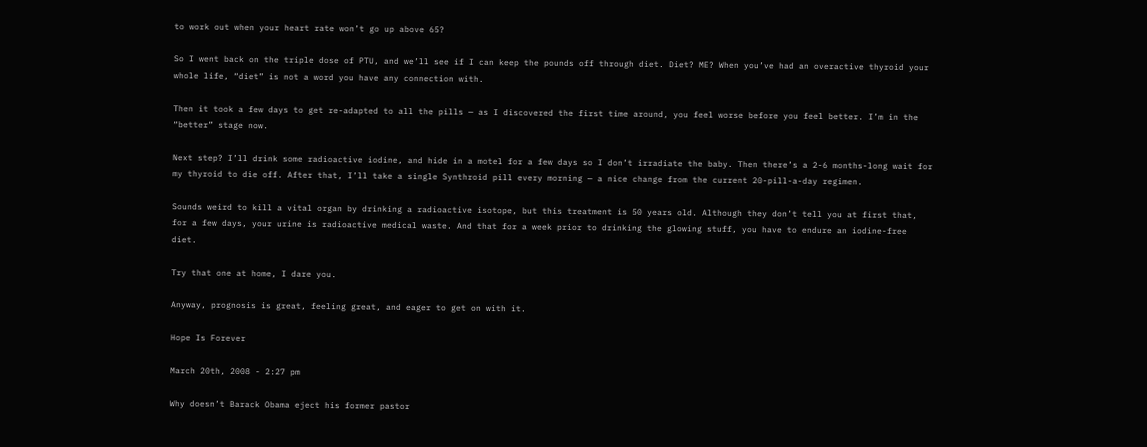to work out when your heart rate won’t go up above 65?

So I went back on the triple dose of PTU, and we’ll see if I can keep the pounds off through diet. Diet? ME? When you’ve had an overactive thyroid your whole life, “diet” is not a word you have any connection with.

Then it took a few days to get re-adapted to all the pills — as I discovered the first time around, you feel worse before you feel better. I’m in the “better” stage now.

Next step? I’ll drink some radioactive iodine, and hide in a motel for a few days so I don’t irradiate the baby. Then there’s a 2-6 months-long wait for my thyroid to die off. After that, I’ll take a single Synthroid pill every morning — a nice change from the current 20-pill-a-day regimen.

Sounds weird to kill a vital organ by drinking a radioactive isotope, but this treatment is 50 years old. Although they don’t tell you at first that, for a few days, your urine is radioactive medical waste. And that for a week prior to drinking the glowing stuff, you have to endure an iodine-free diet.

Try that one at home, I dare you.

Anyway, prognosis is great, feeling great, and eager to get on with it.

Hope Is Forever

March 20th, 2008 - 2:27 pm

Why doesn’t Barack Obama eject his former pastor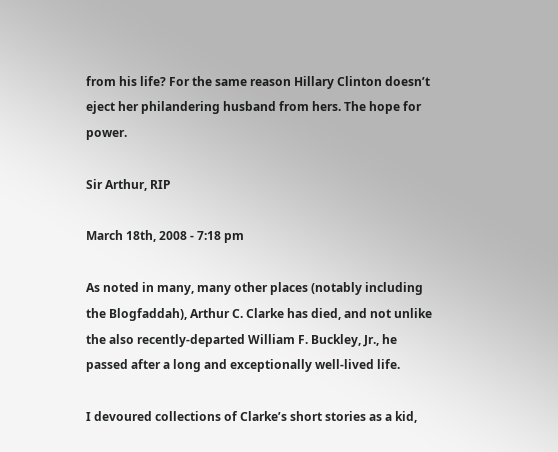from his life? For the same reason Hillary Clinton doesn’t eject her philandering husband from hers. The hope for power.

Sir Arthur, RIP

March 18th, 2008 - 7:18 pm

As noted in many, many other places (notably including the Blogfaddah), Arthur C. Clarke has died, and not unlike the also recently-departed William F. Buckley, Jr., he passed after a long and exceptionally well-lived life.

I devoured collections of Clarke’s short stories as a kid,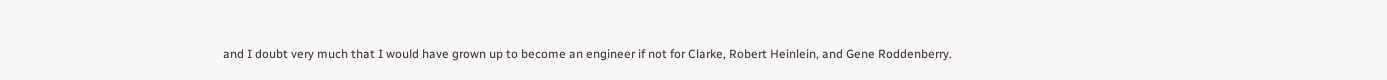and I doubt very much that I would have grown up to become an engineer if not for Clarke, Robert Heinlein, and Gene Roddenberry.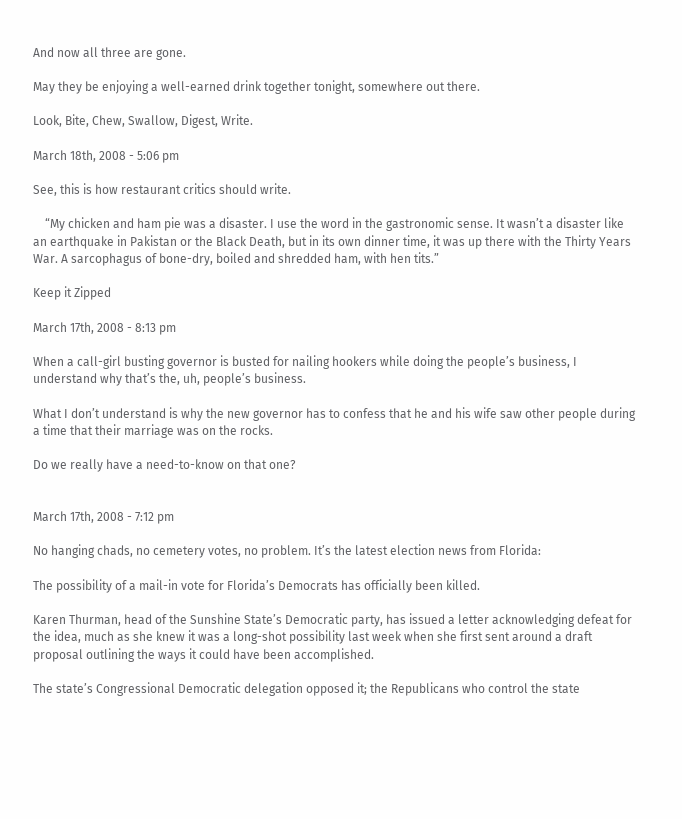And now all three are gone.

May they be enjoying a well-earned drink together tonight, somewhere out there.

Look, Bite, Chew, Swallow, Digest, Write.

March 18th, 2008 - 5:06 pm

See, this is how restaurant critics should write.

    “My chicken and ham pie was a disaster. I use the word in the gastronomic sense. It wasn’t a disaster like an earthquake in Pakistan or the Black Death, but in its own dinner time, it was up there with the Thirty Years War. A sarcophagus of bone-dry, boiled and shredded ham, with hen tits.”

Keep it Zipped

March 17th, 2008 - 8:13 pm

When a call-girl busting governor is busted for nailing hookers while doing the people’s business, I understand why that’s the, uh, people’s business.

What I don’t understand is why the new governor has to confess that he and his wife saw other people during a time that their marriage was on the rocks.

Do we really have a need-to-know on that one?


March 17th, 2008 - 7:12 pm

No hanging chads, no cemetery votes, no problem. It’s the latest election news from Florida:

The possibility of a mail-in vote for Florida’s Democrats has officially been killed.

Karen Thurman, head of the Sunshine State’s Democratic party, has issued a letter acknowledging defeat for the idea, much as she knew it was a long-shot possibility last week when she first sent around a draft proposal outlining the ways it could have been accomplished.

The state’s Congressional Democratic delegation opposed it; the Republicans who control the state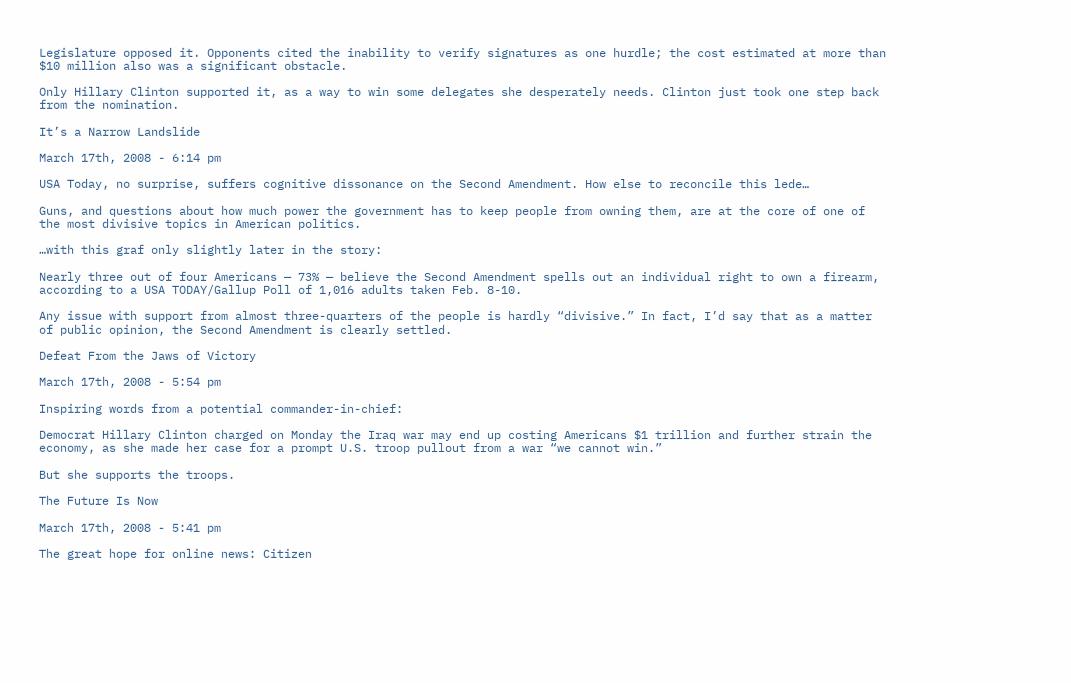Legislature opposed it. Opponents cited the inability to verify signatures as one hurdle; the cost estimated at more than $10 million also was a significant obstacle.

Only Hillary Clinton supported it, as a way to win some delegates she desperately needs. Clinton just took one step back from the nomination.

It’s a Narrow Landslide

March 17th, 2008 - 6:14 pm

USA Today, no surprise, suffers cognitive dissonance on the Second Amendment. How else to reconcile this lede…

Guns, and questions about how much power the government has to keep people from owning them, are at the core of one of the most divisive topics in American politics.

…with this graf only slightly later in the story:

Nearly three out of four Americans — 73% — believe the Second Amendment spells out an individual right to own a firearm, according to a USA TODAY/Gallup Poll of 1,016 adults taken Feb. 8-10.

Any issue with support from almost three-quarters of the people is hardly “divisive.” In fact, I’d say that as a matter of public opinion, the Second Amendment is clearly settled.

Defeat From the Jaws of Victory

March 17th, 2008 - 5:54 pm

Inspiring words from a potential commander-in-chief:

Democrat Hillary Clinton charged on Monday the Iraq war may end up costing Americans $1 trillion and further strain the economy, as she made her case for a prompt U.S. troop pullout from a war “we cannot win.”

But she supports the troops.

The Future Is Now

March 17th, 2008 - 5:41 pm

The great hope for online news: Citizen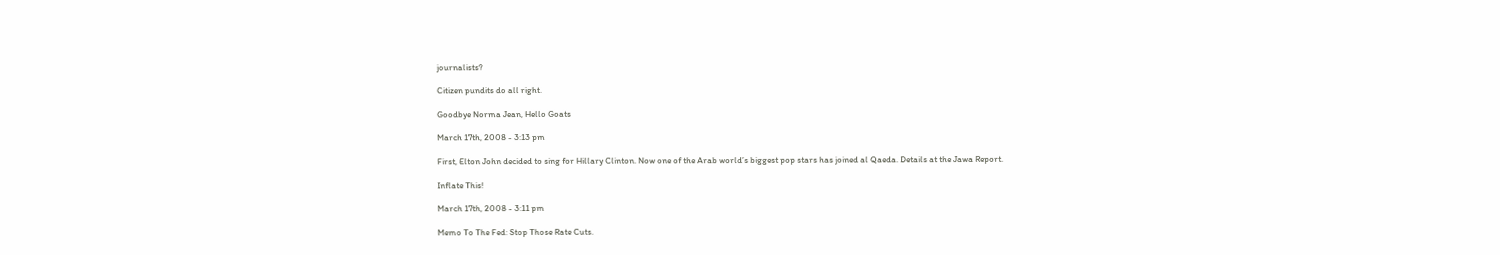journalists?

Citizen pundits do all right.

Goodbye Norma Jean, Hello Goats

March 17th, 2008 - 3:13 pm

First, Elton John decided to sing for Hillary Clinton. Now one of the Arab world’s biggest pop stars has joined al Qaeda. Details at the Jawa Report.

Inflate This!

March 17th, 2008 - 3:11 pm

Memo To The Fed: Stop Those Rate Cuts.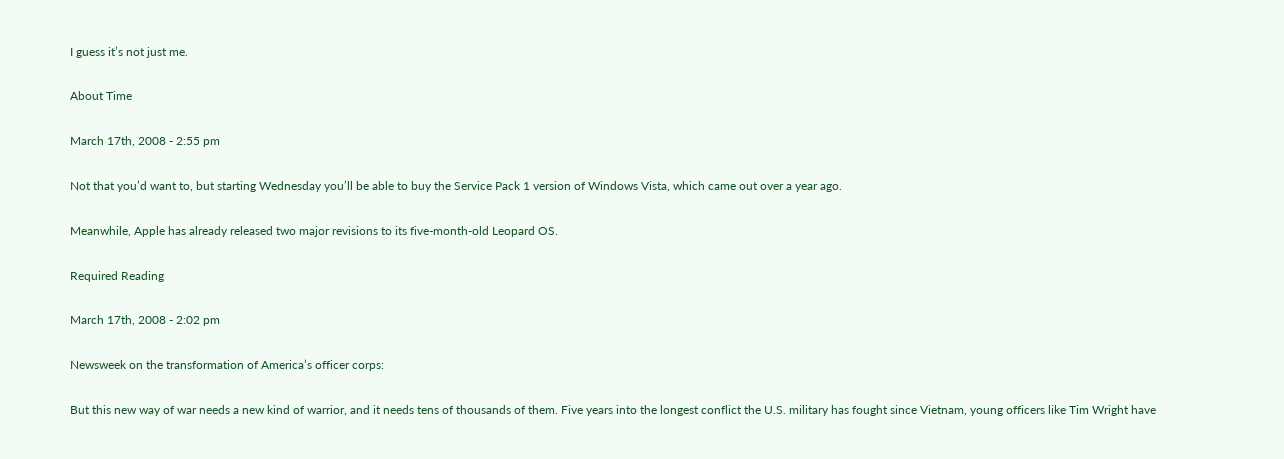I guess it’s not just me.

About Time

March 17th, 2008 - 2:55 pm

Not that you’d want to, but starting Wednesday you’ll be able to buy the Service Pack 1 version of Windows Vista, which came out over a year ago.

Meanwhile, Apple has already released two major revisions to its five-month-old Leopard OS.

Required Reading

March 17th, 2008 - 2:02 pm

Newsweek on the transformation of America’s officer corps:

But this new way of war needs a new kind of warrior, and it needs tens of thousands of them. Five years into the longest conflict the U.S. military has fought since Vietnam, young officers like Tim Wright have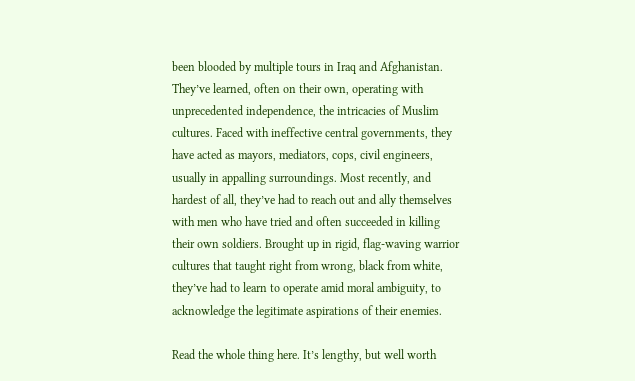been blooded by multiple tours in Iraq and Afghanistan. They’ve learned, often on their own, operating with unprecedented independence, the intricacies of Muslim cultures. Faced with ineffective central governments, they have acted as mayors, mediators, cops, civil engineers, usually in appalling surroundings. Most recently, and hardest of all, they’ve had to reach out and ally themselves with men who have tried and often succeeded in killing their own soldiers. Brought up in rigid, flag-waving warrior cultures that taught right from wrong, black from white, they’ve had to learn to operate amid moral ambiguity, to acknowledge the legitimate aspirations of their enemies.

Read the whole thing here. It’s lengthy, but well worth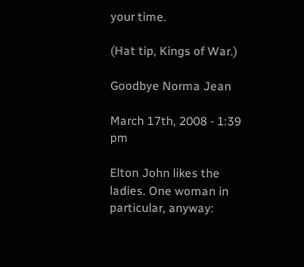your time.

(Hat tip, Kings of War.)

Goodbye Norma Jean

March 17th, 2008 - 1:39 pm

Elton John likes the ladies. One woman in particular, anyway: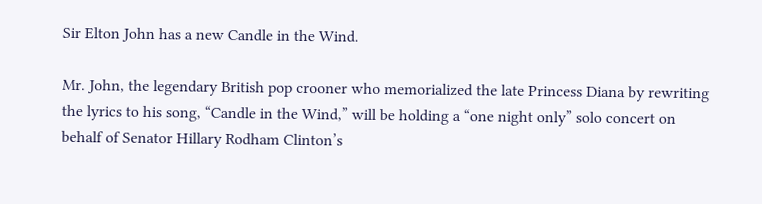Sir Elton John has a new Candle in the Wind.

Mr. John, the legendary British pop crooner who memorialized the late Princess Diana by rewriting the lyrics to his song, “Candle in the Wind,” will be holding a “one night only” solo concert on behalf of Senator Hillary Rodham Clinton’s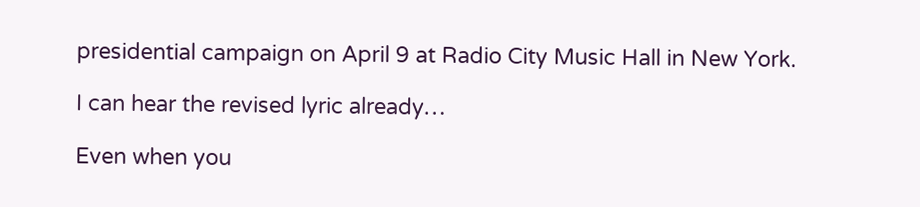presidential campaign on April 9 at Radio City Music Hall in New York.

I can hear the revised lyric already…

Even when you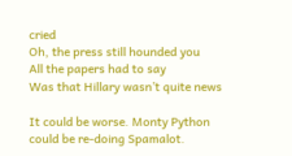cried
Oh, the press still hounded you
All the papers had to say
Was that Hillary wasn’t quite news

It could be worse. Monty Python could be re-doing Spamalot.